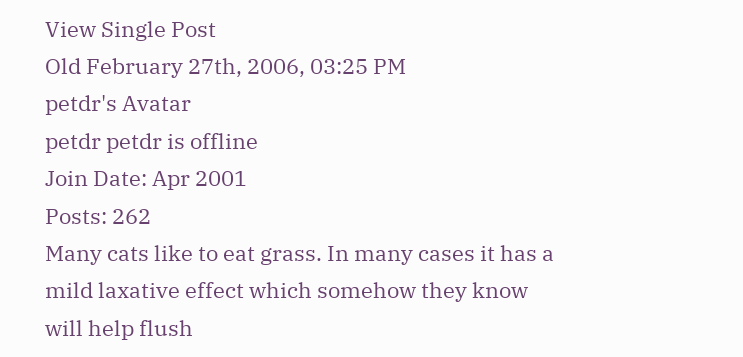View Single Post
Old February 27th, 2006, 03:25 PM
petdr's Avatar
petdr petdr is offline
Join Date: Apr 2001
Posts: 262
Many cats like to eat grass. In many cases it has a mild laxative effect which somehow they know will help flush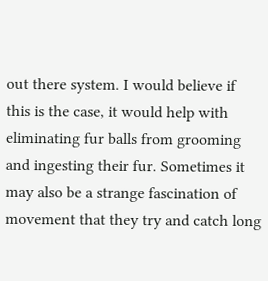out there system. I would believe if this is the case, it would help with eliminating fur balls from grooming and ingesting their fur. Sometimes it may also be a strange fascination of movement that they try and catch long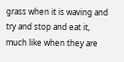grass when it is waving and try and stop and eat it, much like when they are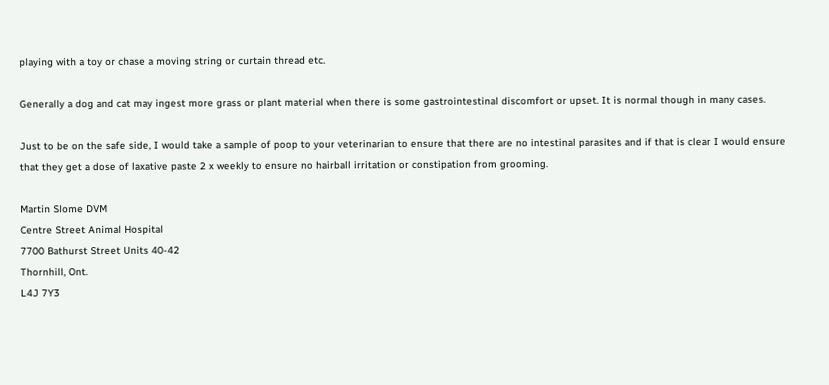playing with a toy or chase a moving string or curtain thread etc.

Generally a dog and cat may ingest more grass or plant material when there is some gastrointestinal discomfort or upset. It is normal though in many cases.

Just to be on the safe side, I would take a sample of poop to your veterinarian to ensure that there are no intestinal parasites and if that is clear I would ensure that they get a dose of laxative paste 2 x weekly to ensure no hairball irritation or constipation from grooming.

Martin Slome DVM
Centre Street Animal Hospital
7700 Bathurst Street Units 40-42
Thornhill, Ont.
L4J 7Y3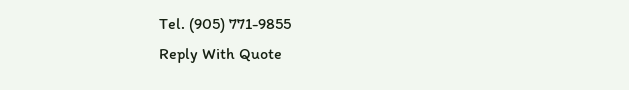Tel. (905) 771-9855
Reply With Quote